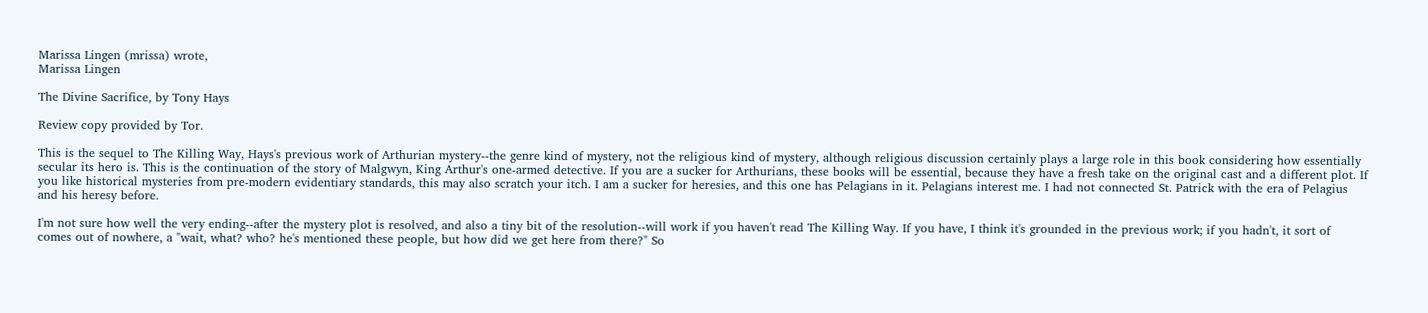Marissa Lingen (mrissa) wrote,
Marissa Lingen

The Divine Sacrifice, by Tony Hays

Review copy provided by Tor.

This is the sequel to The Killing Way, Hays's previous work of Arthurian mystery--the genre kind of mystery, not the religious kind of mystery, although religious discussion certainly plays a large role in this book considering how essentially secular its hero is. This is the continuation of the story of Malgwyn, King Arthur's one-armed detective. If you are a sucker for Arthurians, these books will be essential, because they have a fresh take on the original cast and a different plot. If you like historical mysteries from pre-modern evidentiary standards, this may also scratch your itch. I am a sucker for heresies, and this one has Pelagians in it. Pelagians interest me. I had not connected St. Patrick with the era of Pelagius and his heresy before.

I'm not sure how well the very ending--after the mystery plot is resolved, and also a tiny bit of the resolution--will work if you haven't read The Killing Way. If you have, I think it's grounded in the previous work; if you hadn't, it sort of comes out of nowhere, a "wait, what? who? he's mentioned these people, but how did we get here from there?" So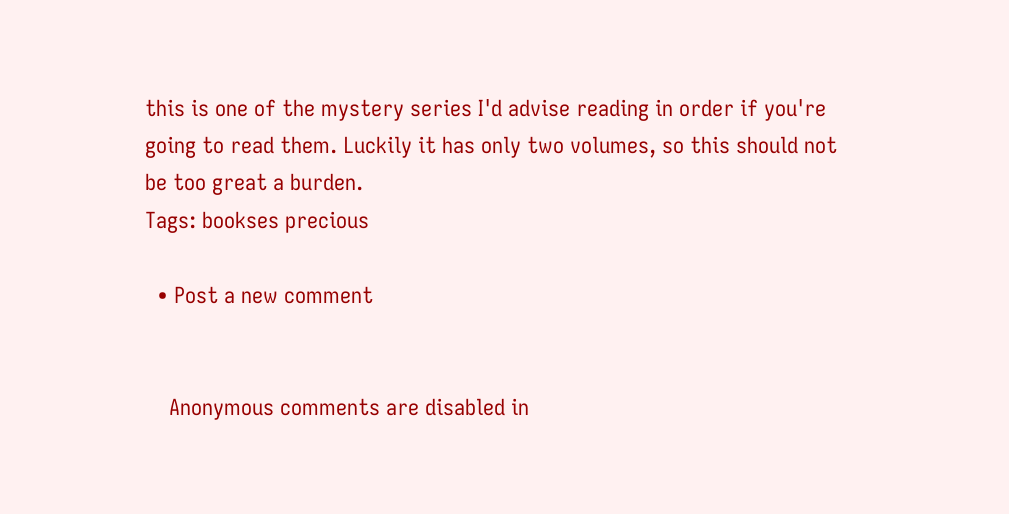this is one of the mystery series I'd advise reading in order if you're going to read them. Luckily it has only two volumes, so this should not be too great a burden.
Tags: bookses precious

  • Post a new comment


    Anonymous comments are disabled in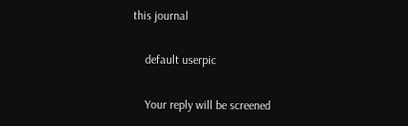this journal

    default userpic

    Your reply will be screened